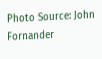Photo Source: John Fornander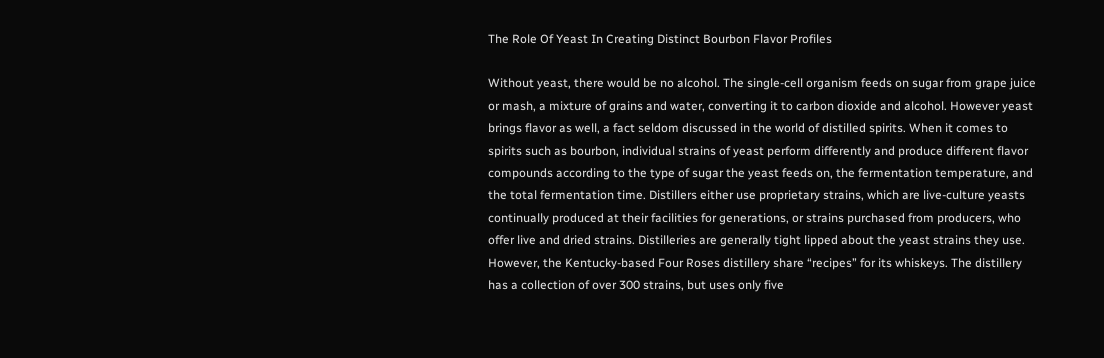The Role Of Yeast In Creating Distinct Bourbon Flavor Profiles

Without yeast, there would be no alcohol. The single-cell organism feeds on sugar from grape juice or mash, a mixture of grains and water, converting it to carbon dioxide and alcohol. However yeast brings flavor as well, a fact seldom discussed in the world of distilled spirits. When it comes to spirits such as bourbon, individual strains of yeast perform differently and produce different flavor compounds according to the type of sugar the yeast feeds on, the fermentation temperature, and the total fermentation time. Distillers either use proprietary strains, which are live-culture yeasts continually produced at their facilities for generations, or strains purchased from producers, who offer live and dried strains. Distilleries are generally tight lipped about the yeast strains they use. However, the Kentucky-based Four Roses distillery share “recipes” for its whiskeys. The distillery has a collection of over 300 strains, but uses only five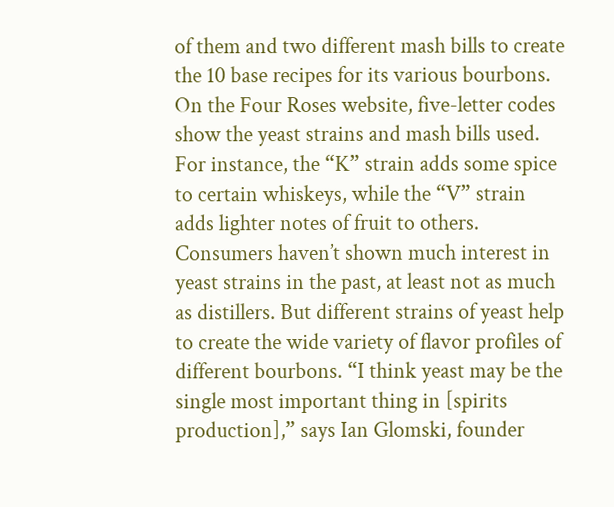of them and two different mash bills to create the 10 base recipes for its various bourbons. On the Four Roses website, five-letter codes show the yeast strains and mash bills used. For instance, the “K” strain adds some spice to certain whiskeys, while the “V” strain adds lighter notes of fruit to others. Consumers haven’t shown much interest in yeast strains in the past, at least not as much as distillers. But different strains of yeast help to create the wide variety of flavor profiles of different bourbons. “I think yeast may be the single most important thing in [spirits production],” says Ian Glomski, founder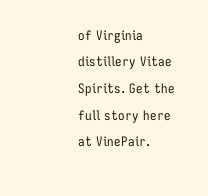of Virginia distillery Vitae Spirits. Get the full story here at VinePair.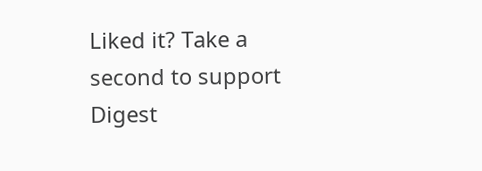Liked it? Take a second to support Digest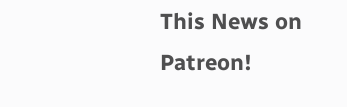This News on Patreon!